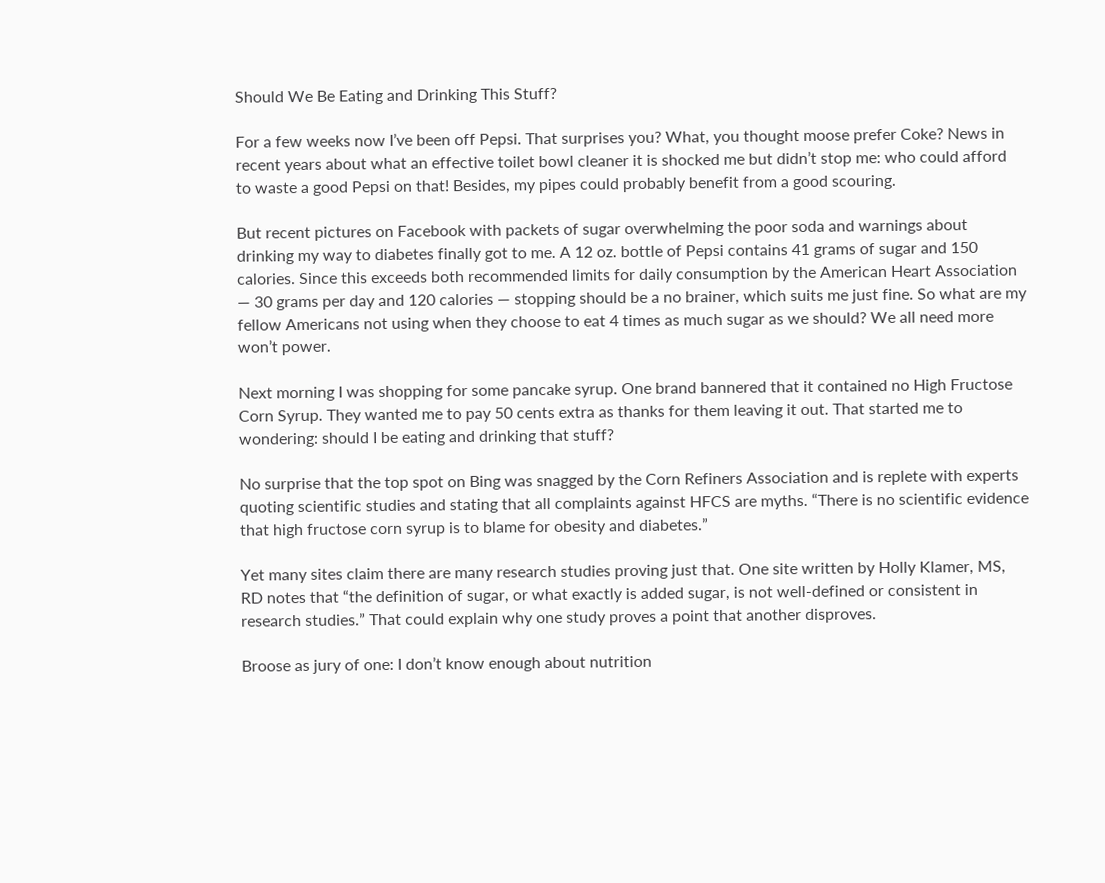Should We Be Eating and Drinking This Stuff?

For a few weeks now I’ve been off Pepsi. That surprises you? What, you thought moose prefer Coke? News in recent years about what an effective toilet bowl cleaner it is shocked me but didn’t stop me: who could afford to waste a good Pepsi on that! Besides, my pipes could probably benefit from a good scouring.

But recent pictures on Facebook with packets of sugar overwhelming the poor soda and warnings about drinking my way to diabetes finally got to me. A 12 oz. bottle of Pepsi contains 41 grams of sugar and 150 calories. Since this exceeds both recommended limits for daily consumption by the American Heart Association — 30 grams per day and 120 calories — stopping should be a no brainer, which suits me just fine. So what are my fellow Americans not using when they choose to eat 4 times as much sugar as we should? We all need more won’t power.

Next morning I was shopping for some pancake syrup. One brand bannered that it contained no High Fructose Corn Syrup. They wanted me to pay 50 cents extra as thanks for them leaving it out. That started me to wondering: should I be eating and drinking that stuff?

No surprise that the top spot on Bing was snagged by the Corn Refiners Association and is replete with experts quoting scientific studies and stating that all complaints against HFCS are myths. “There is no scientific evidence that high fructose corn syrup is to blame for obesity and diabetes.”

Yet many sites claim there are many research studies proving just that. One site written by Holly Klamer, MS, RD notes that “the definition of sugar, or what exactly is added sugar, is not well-defined or consistent in research studies.” That could explain why one study proves a point that another disproves.

Broose as jury of one: I don’t know enough about nutrition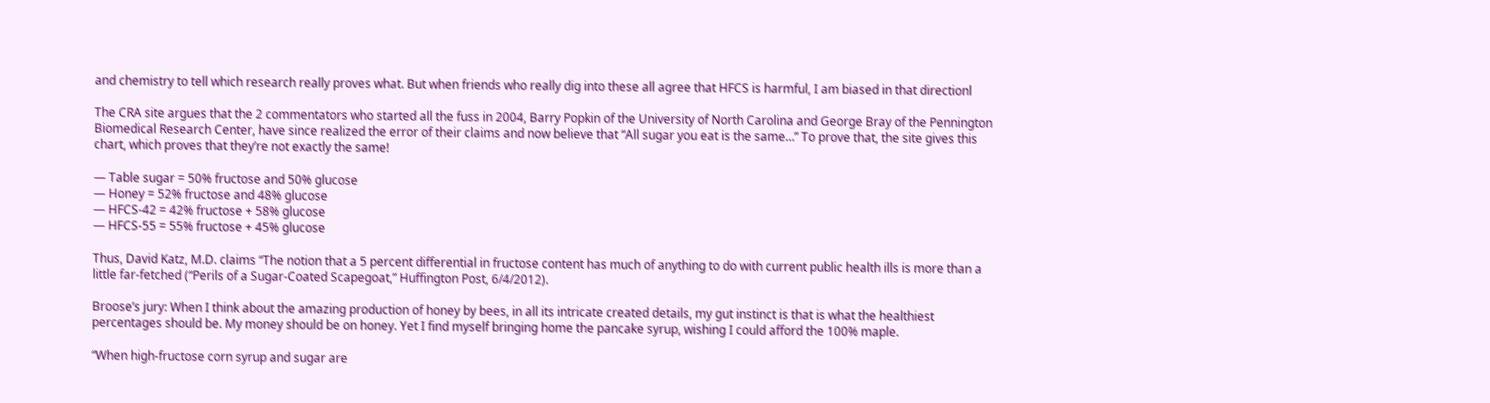and chemistry to tell which research really proves what. But when friends who really dig into these all agree that HFCS is harmful, I am biased in that directionl

The CRA site argues that the 2 commentators who started all the fuss in 2004, Barry Popkin of the University of North Carolina and George Bray of the Pennington Biomedical Research Center, have since realized the error of their claims and now believe that “All sugar you eat is the same…” To prove that, the site gives this chart, which proves that they’re not exactly the same!

— Table sugar = 50% fructose and 50% glucose
— Honey = 52% fructose and 48% glucose
— HFCS-42 = 42% fructose + 58% glucose
— HFCS-55 = 55% fructose + 45% glucose

Thus, David Katz, M.D. claims “The notion that a 5 percent differential in fructose content has much of anything to do with current public health ills is more than a little far-fetched (“Perils of a Sugar-Coated Scapegoat,” Huffington Post, 6/4/2012).

Broose’s jury: When I think about the amazing production of honey by bees, in all its intricate created details, my gut instinct is that is what the healthiest percentages should be. My money should be on honey. Yet I find myself bringing home the pancake syrup, wishing I could afford the 100% maple.

“When high-fructose corn syrup and sugar are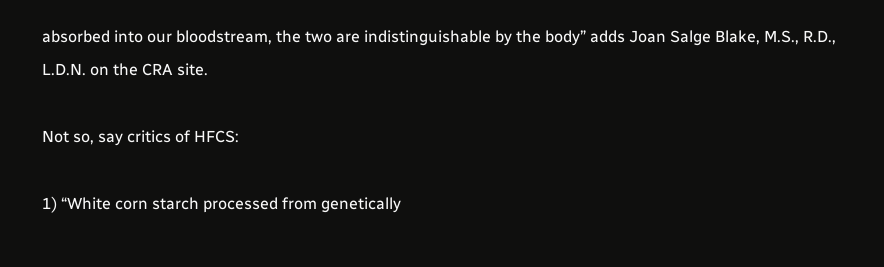absorbed into our bloodstream, the two are indistinguishable by the body” adds Joan Salge Blake, M.S., R.D., L.D.N. on the CRA site.

Not so, say critics of HFCS:

1) “White corn starch processed from genetically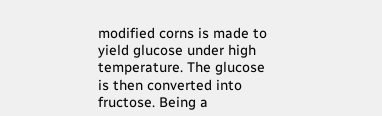modified corns is made to yield glucose under high temperature. The glucose is then converted into fructose. Being a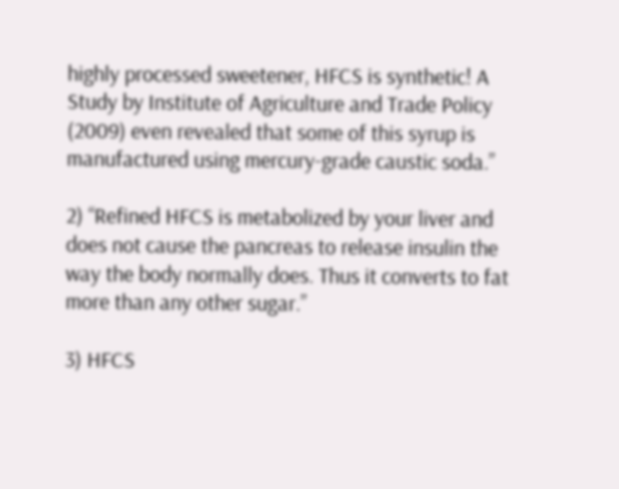highly processed sweetener, HFCS is synthetic! A Study by Institute of Agriculture and Trade Policy (2009) even revealed that some of this syrup is manufactured using mercury-grade caustic soda.”

2) “Refined HFCS is metabolized by your liver and does not cause the pancreas to release insulin the way the body normally does. Thus it converts to fat more than any other sugar.”

3) HFCS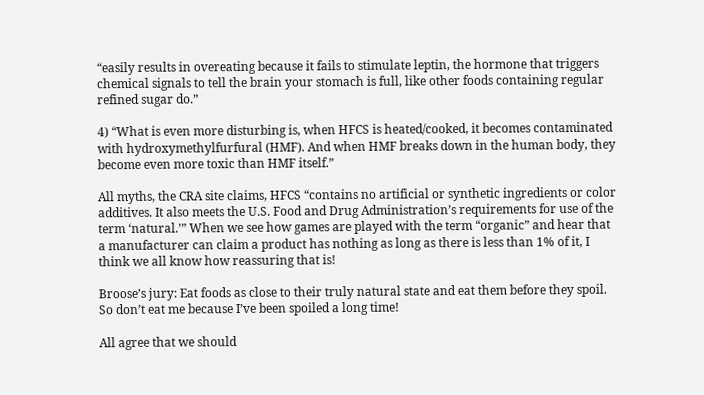“easily results in overeating because it fails to stimulate leptin, the hormone that triggers chemical signals to tell the brain your stomach is full, like other foods containing regular refined sugar do.”

4) “What is even more disturbing is, when HFCS is heated/cooked, it becomes contaminated with hydroxymethylfurfural (HMF). And when HMF breaks down in the human body, they become even more toxic than HMF itself.”

All myths, the CRA site claims, HFCS “contains no artificial or synthetic ingredients or color additives. It also meets the U.S. Food and Drug Administration’s requirements for use of the term ‘natural.’” When we see how games are played with the term “organic” and hear that a manufacturer can claim a product has nothing as long as there is less than 1% of it, I think we all know how reassuring that is!

Broose’s jury: Eat foods as close to their truly natural state and eat them before they spoil. So don’t eat me because I’ve been spoiled a long time!

All agree that we should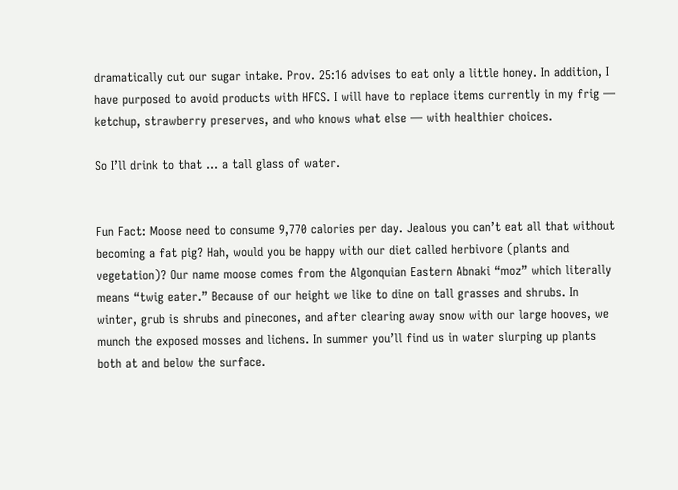dramatically cut our sugar intake. Prov. 25:16 advises to eat only a little honey. In addition, I have purposed to avoid products with HFCS. I will have to replace items currently in my frig — ketchup, strawberry preserves, and who knows what else — with healthier choices.

So I’ll drink to that … a tall glass of water.


Fun Fact: Moose need to consume 9,770 calories per day. Jealous you can’t eat all that without becoming a fat pig? Hah, would you be happy with our diet called herbivore (plants and vegetation)? Our name moose comes from the Algonquian Eastern Abnaki “moz” which literally means “twig eater.” Because of our height we like to dine on tall grasses and shrubs. In winter, grub is shrubs and pinecones, and after clearing away snow with our large hooves, we munch the exposed mosses and lichens. In summer you’ll find us in water slurping up plants both at and below the surface.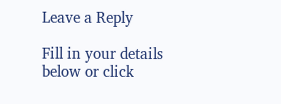Leave a Reply

Fill in your details below or click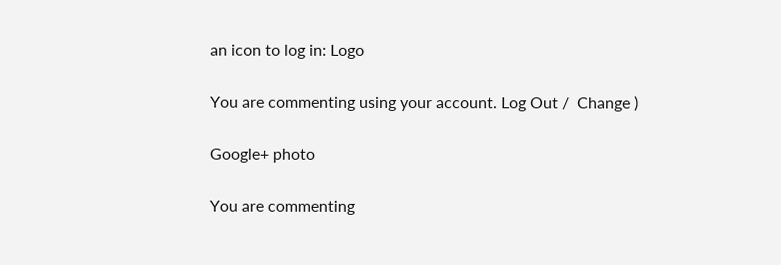an icon to log in: Logo

You are commenting using your account. Log Out /  Change )

Google+ photo

You are commenting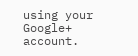using your Google+ account.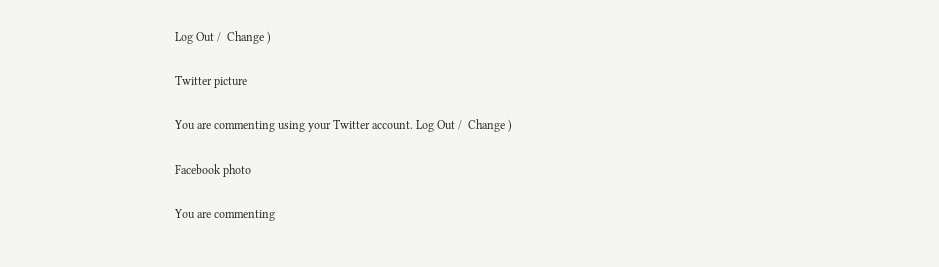Log Out /  Change )

Twitter picture

You are commenting using your Twitter account. Log Out /  Change )

Facebook photo

You are commenting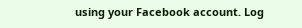using your Facebook account. Log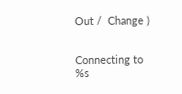Out /  Change )


Connecting to %s